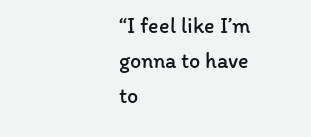“I feel like I’m gonna to have to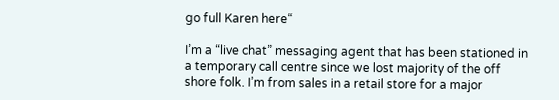go full Karen here“

I’m a “live chat” messaging agent that has been stationed in a temporary call centre since we lost majority of the off shore folk. I’m from sales in a retail store for a major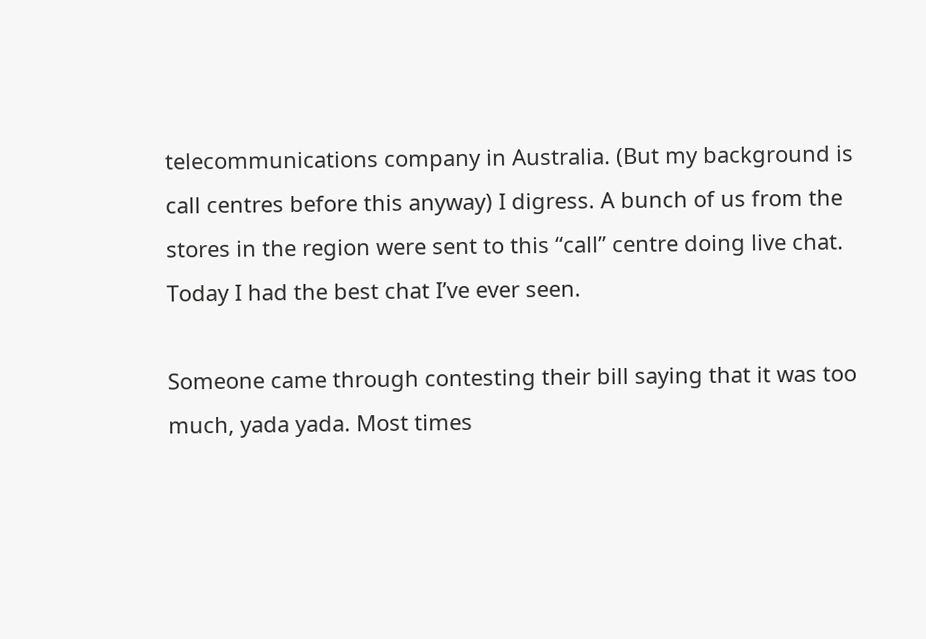telecommunications company in Australia. (But my background is call centres before this anyway) I digress. A bunch of us from the stores in the region were sent to this “call” centre doing live chat. Today I had the best chat I’ve ever seen.

Someone came through contesting their bill saying that it was too much, yada yada. Most times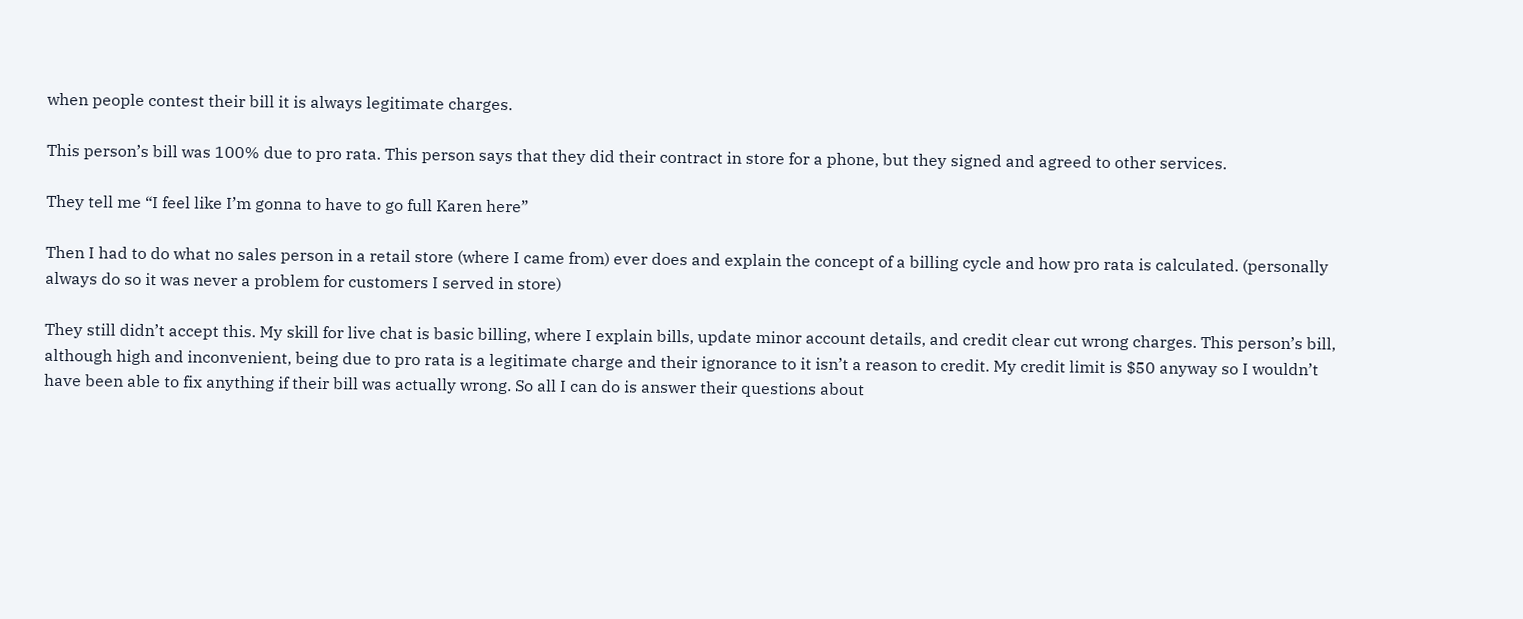when people contest their bill it is always legitimate charges.

This person’s bill was 100% due to pro rata. This person says that they did their contract in store for a phone, but they signed and agreed to other services.

They tell me “I feel like I’m gonna to have to go full Karen here”

Then I had to do what no sales person in a retail store (where I came from) ever does and explain the concept of a billing cycle and how pro rata is calculated. (personally always do so it was never a problem for customers I served in store)

They still didn’t accept this. My skill for live chat is basic billing, where I explain bills, update minor account details, and credit clear cut wrong charges. This person’s bill, although high and inconvenient, being due to pro rata is a legitimate charge and their ignorance to it isn’t a reason to credit. My credit limit is $50 anyway so I wouldn’t have been able to fix anything if their bill was actually wrong. So all I can do is answer their questions about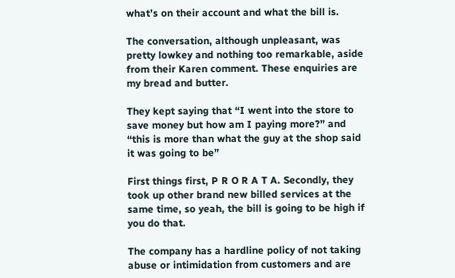what’s on their account and what the bill is.

The conversation, although unpleasant, was pretty lowkey and nothing too remarkable, aside from their Karen comment. These enquiries are my bread and butter.

They kept saying that “I went into the store to save money but how am I paying more?” and “this is more than what the guy at the shop said it was going to be”

First things first, P R O R A T A. Secondly, they took up other brand new billed services at the same time, so yeah, the bill is going to be high if you do that.

The company has a hardline policy of not taking abuse or intimidation from customers and are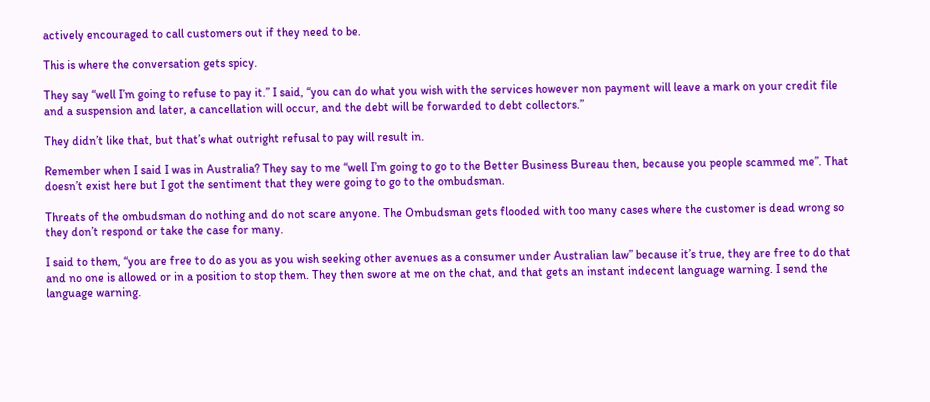actively encouraged to call customers out if they need to be.

This is where the conversation gets spicy.

They say “well I’m going to refuse to pay it.” I said, “you can do what you wish with the services however non payment will leave a mark on your credit file and a suspension and later, a cancellation will occur, and the debt will be forwarded to debt collectors.”

They didn’t like that, but that’s what outright refusal to pay will result in.

Remember when I said I was in Australia? They say to me “well I’m going to go to the Better Business Bureau then, because you people scammed me”. That doesn’t exist here but I got the sentiment that they were going to go to the ombudsman.

Threats of the ombudsman do nothing and do not scare anyone. The Ombudsman gets flooded with too many cases where the customer is dead wrong so they don’t respond or take the case for many.

I said to them, “you are free to do as you as you wish seeking other avenues as a consumer under Australian law” because it’s true, they are free to do that and no one is allowed or in a position to stop them. They then swore at me on the chat, and that gets an instant indecent language warning. I send the language warning.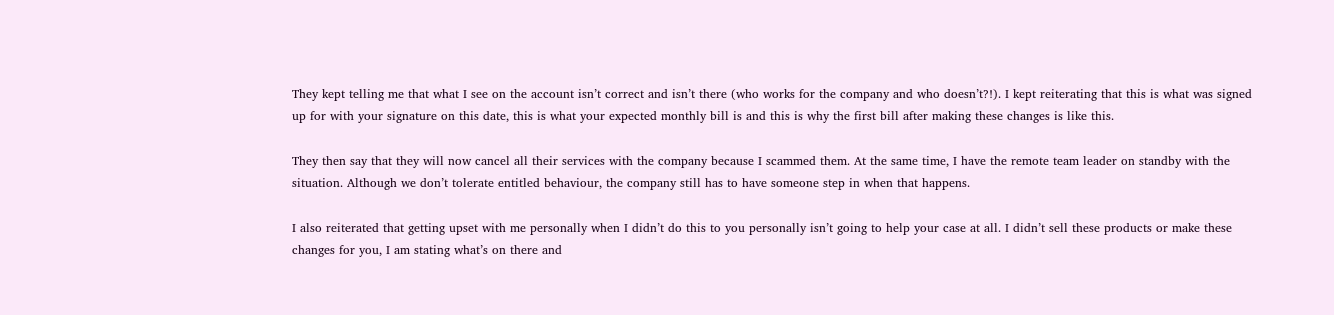They kept telling me that what I see on the account isn’t correct and isn’t there (who works for the company and who doesn’t?!). I kept reiterating that this is what was signed up for with your signature on this date, this is what your expected monthly bill is and this is why the first bill after making these changes is like this.

They then say that they will now cancel all their services with the company because I scammed them. At the same time, I have the remote team leader on standby with the situation. Although we don’t tolerate entitled behaviour, the company still has to have someone step in when that happens.

I also reiterated that getting upset with me personally when I didn’t do this to you personally isn’t going to help your case at all. I didn’t sell these products or make these changes for you, I am stating what’s on there and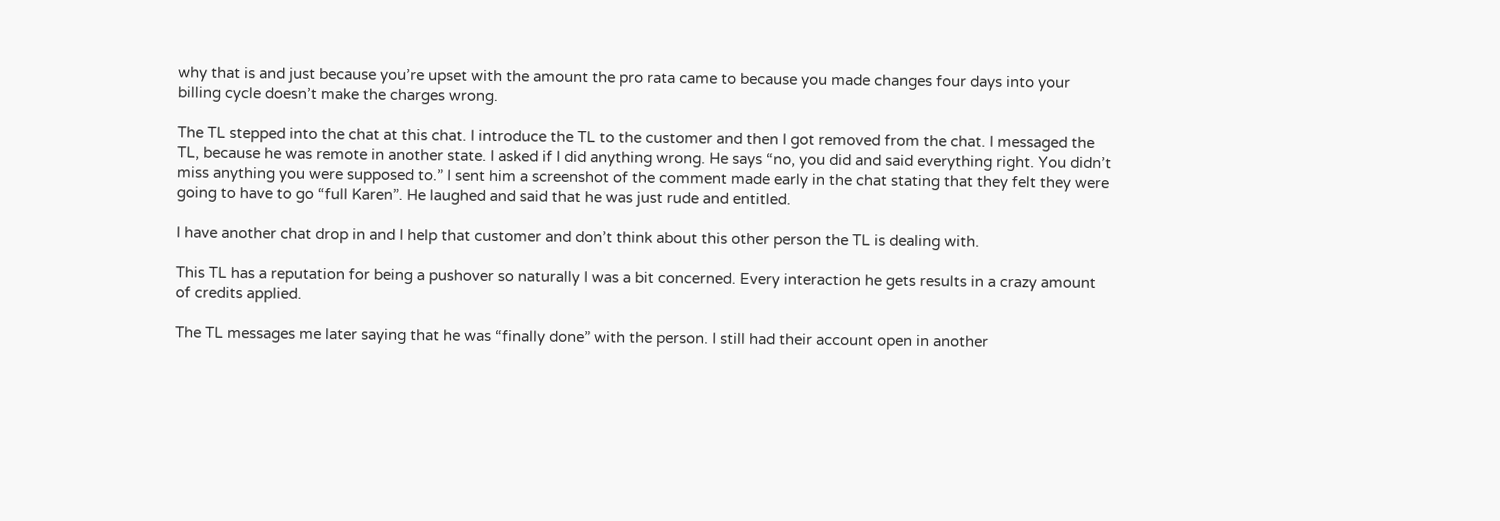why that is and just because you’re upset with the amount the pro rata came to because you made changes four days into your billing cycle doesn’t make the charges wrong.

The TL stepped into the chat at this chat. I introduce the TL to the customer and then I got removed from the chat. I messaged the TL, because he was remote in another state. I asked if I did anything wrong. He says “no, you did and said everything right. You didn’t miss anything you were supposed to.” I sent him a screenshot of the comment made early in the chat stating that they felt they were going to have to go “full Karen”. He laughed and said that he was just rude and entitled.

I have another chat drop in and I help that customer and don’t think about this other person the TL is dealing with.

This TL has a reputation for being a pushover so naturally I was a bit concerned. Every interaction he gets results in a crazy amount of credits applied.

The TL messages me later saying that he was “finally done” with the person. I still had their account open in another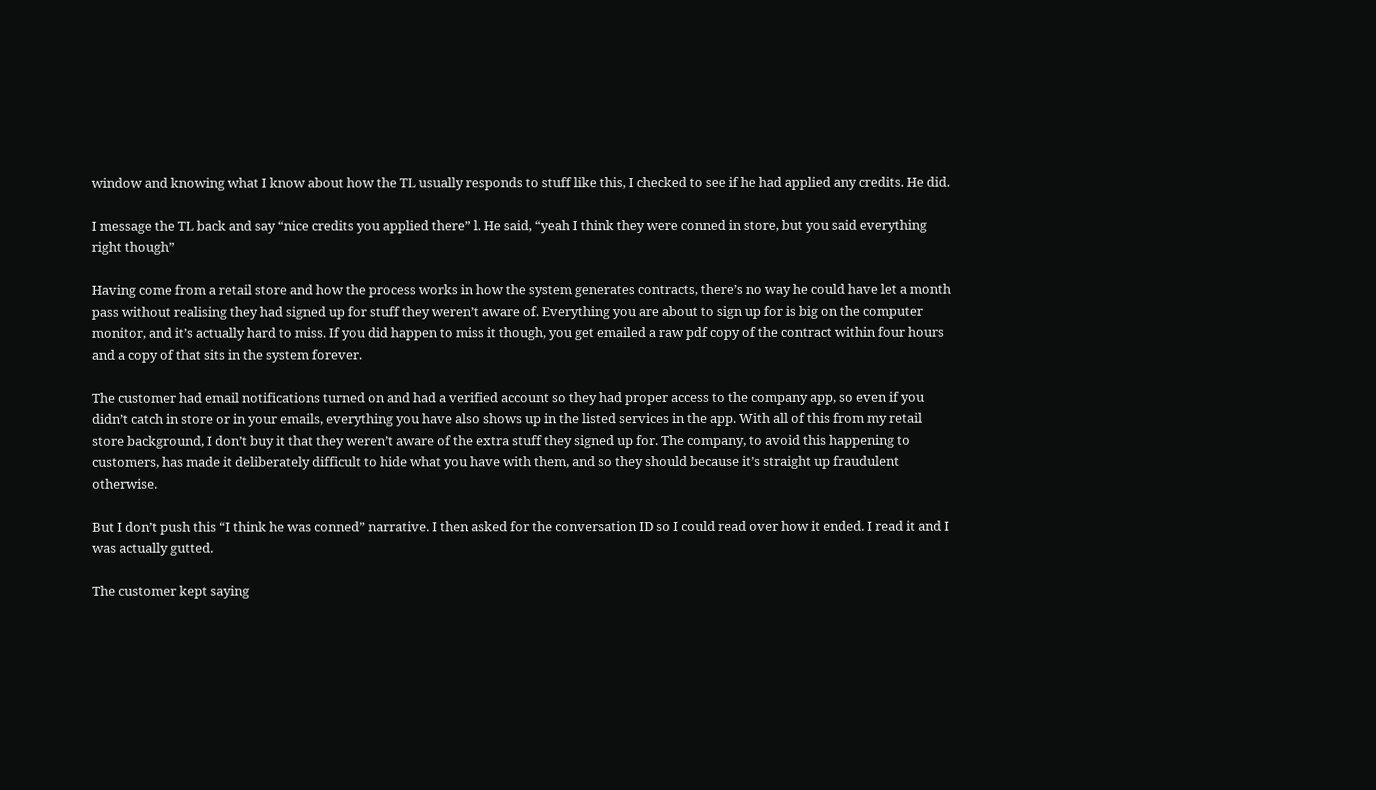window and knowing what I know about how the TL usually responds to stuff like this, I checked to see if he had applied any credits. He did.

I message the TL back and say “nice credits you applied there” l. He said, “yeah I think they were conned in store, but you said everything right though”

Having come from a retail store and how the process works in how the system generates contracts, there’s no way he could have let a month pass without realising they had signed up for stuff they weren’t aware of. Everything you are about to sign up for is big on the computer monitor, and it’s actually hard to miss. If you did happen to miss it though, you get emailed a raw pdf copy of the contract within four hours and a copy of that sits in the system forever.

The customer had email notifications turned on and had a verified account so they had proper access to the company app, so even if you didn’t catch in store or in your emails, everything you have also shows up in the listed services in the app. With all of this from my retail store background, I don’t buy it that they weren’t aware of the extra stuff they signed up for. The company, to avoid this happening to customers, has made it deliberately difficult to hide what you have with them, and so they should because it’s straight up fraudulent otherwise.

But I don’t push this “I think he was conned” narrative. I then asked for the conversation ID so I could read over how it ended. I read it and I was actually gutted.

The customer kept saying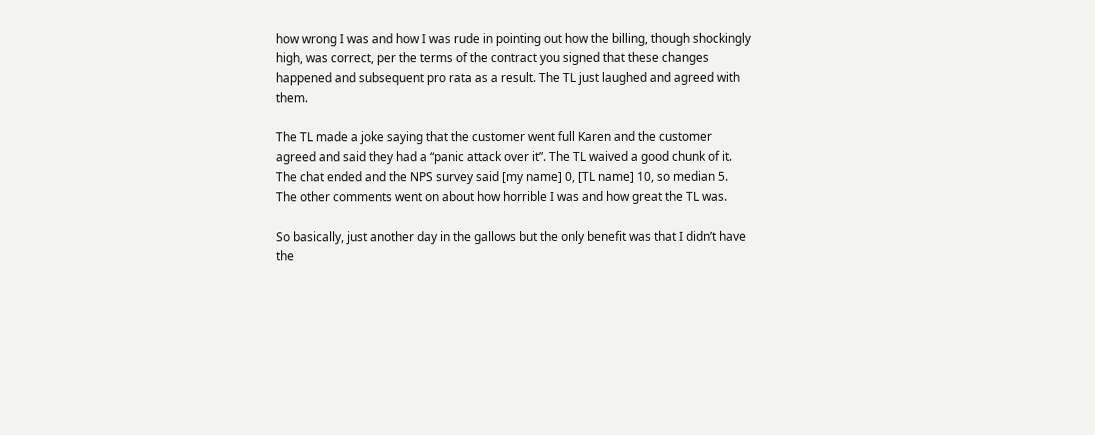how wrong I was and how I was rude in pointing out how the billing, though shockingly high, was correct, per the terms of the contract you signed that these changes happened and subsequent pro rata as a result. The TL just laughed and agreed with them.

The TL made a joke saying that the customer went full Karen and the customer agreed and said they had a “panic attack over it”. The TL waived a good chunk of it. The chat ended and the NPS survey said [my name] 0, [TL name] 10, so median 5. The other comments went on about how horrible I was and how great the TL was.

So basically, just another day in the gallows but the only benefit was that I didn’t have the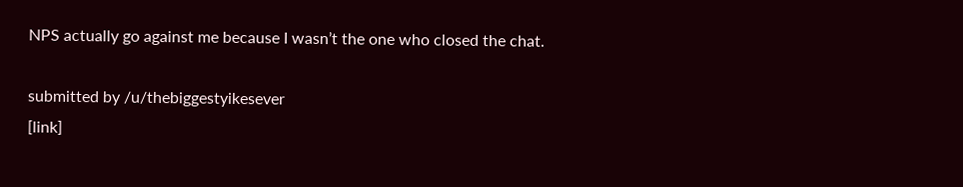NPS actually go against me because I wasn’t the one who closed the chat.

submitted by /u/thebiggestyikesever
[link]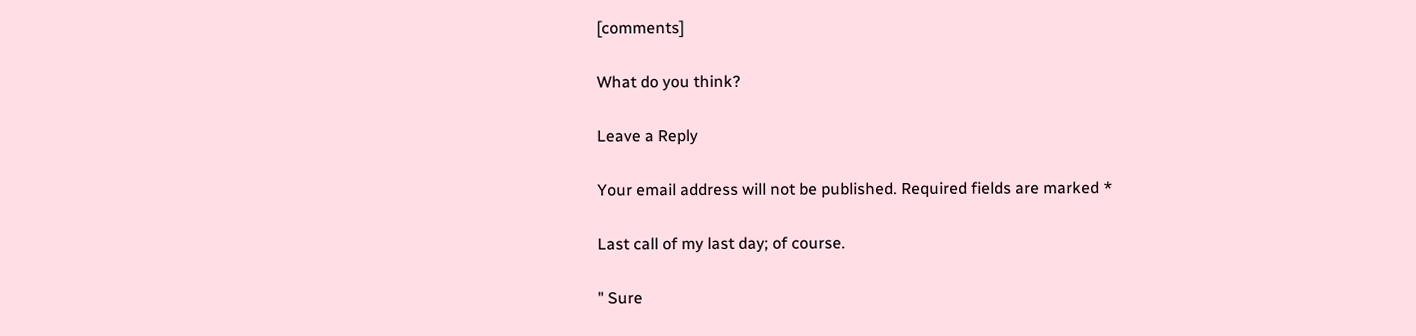[comments]

What do you think?

Leave a Reply

Your email address will not be published. Required fields are marked *

Last call of my last day; of course.

" Sure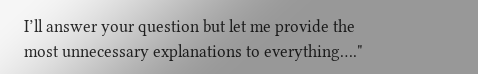I’ll answer your question but let me provide the most unnecessary explanations to everything…."